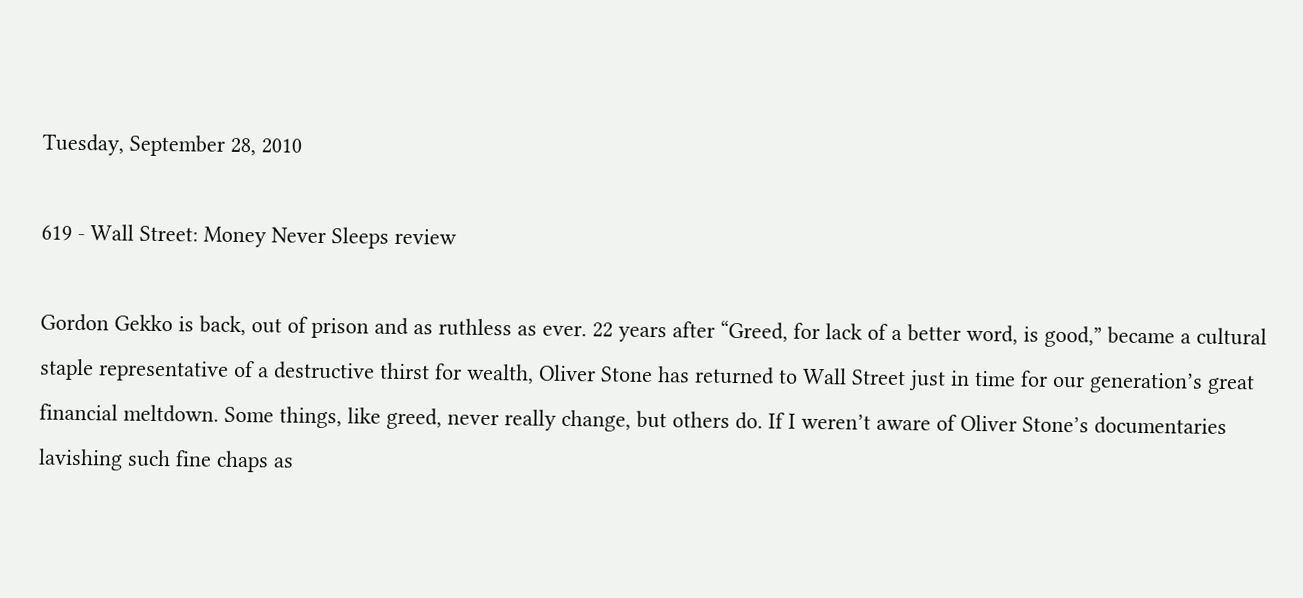Tuesday, September 28, 2010

619 - Wall Street: Money Never Sleeps review

Gordon Gekko is back, out of prison and as ruthless as ever. 22 years after “Greed, for lack of a better word, is good,” became a cultural staple representative of a destructive thirst for wealth, Oliver Stone has returned to Wall Street just in time for our generation’s great financial meltdown. Some things, like greed, never really change, but others do. If I weren’t aware of Oliver Stone’s documentaries lavishing such fine chaps as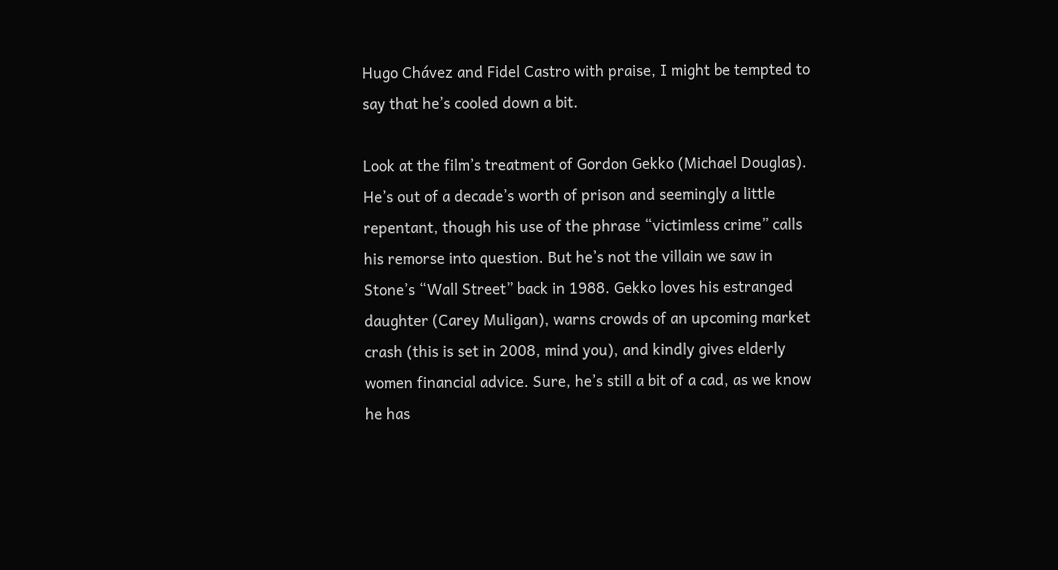Hugo Chávez and Fidel Castro with praise, I might be tempted to say that he’s cooled down a bit.

Look at the film’s treatment of Gordon Gekko (Michael Douglas). He’s out of a decade’s worth of prison and seemingly a little repentant, though his use of the phrase “victimless crime” calls his remorse into question. But he’s not the villain we saw in Stone’s “Wall Street” back in 1988. Gekko loves his estranged daughter (Carey Muligan), warns crowds of an upcoming market crash (this is set in 2008, mind you), and kindly gives elderly women financial advice. Sure, he’s still a bit of a cad, as we know he has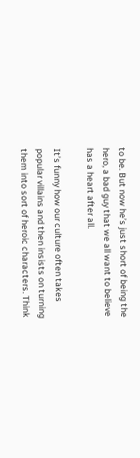to be. But now he’s just short of being the hero, a bad guy that we all want to believe has a heart after all.

It’s funny how our culture often takes popular villains and then insists on turning them into sort of heroic characters. Think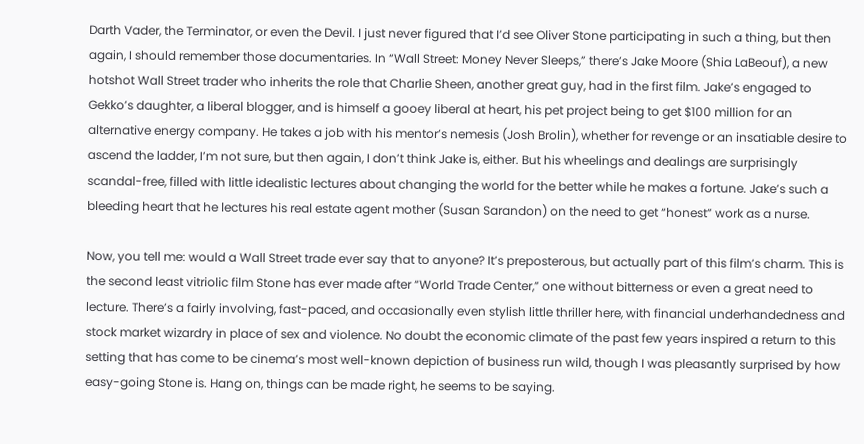Darth Vader, the Terminator, or even the Devil. I just never figured that I’d see Oliver Stone participating in such a thing, but then again, I should remember those documentaries. In “Wall Street: Money Never Sleeps,” there’s Jake Moore (Shia LaBeouf), a new hotshot Wall Street trader who inherits the role that Charlie Sheen, another great guy, had in the first film. Jake’s engaged to Gekko’s daughter, a liberal blogger, and is himself a gooey liberal at heart, his pet project being to get $100 million for an alternative energy company. He takes a job with his mentor’s nemesis (Josh Brolin), whether for revenge or an insatiable desire to ascend the ladder, I’m not sure, but then again, I don’t think Jake is, either. But his wheelings and dealings are surprisingly scandal-free, filled with little idealistic lectures about changing the world for the better while he makes a fortune. Jake’s such a bleeding heart that he lectures his real estate agent mother (Susan Sarandon) on the need to get “honest” work as a nurse.

Now, you tell me: would a Wall Street trade ever say that to anyone? It’s preposterous, but actually part of this film’s charm. This is the second least vitriolic film Stone has ever made after “World Trade Center,” one without bitterness or even a great need to lecture. There’s a fairly involving, fast-paced, and occasionally even stylish little thriller here, with financial underhandedness and stock market wizardry in place of sex and violence. No doubt the economic climate of the past few years inspired a return to this setting that has come to be cinema’s most well-known depiction of business run wild, though I was pleasantly surprised by how easy-going Stone is. Hang on, things can be made right, he seems to be saying.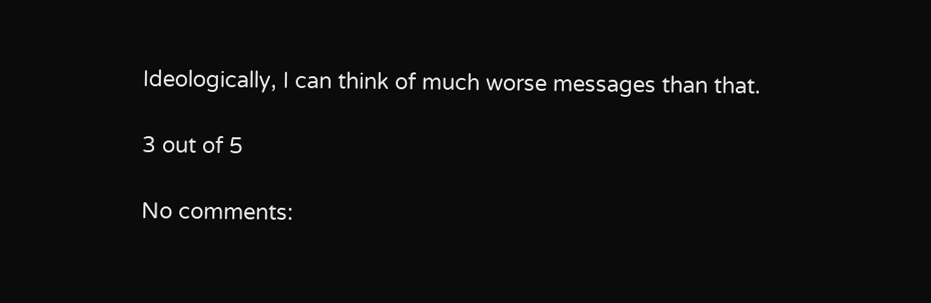Ideologically, I can think of much worse messages than that.

3 out of 5

No comments: